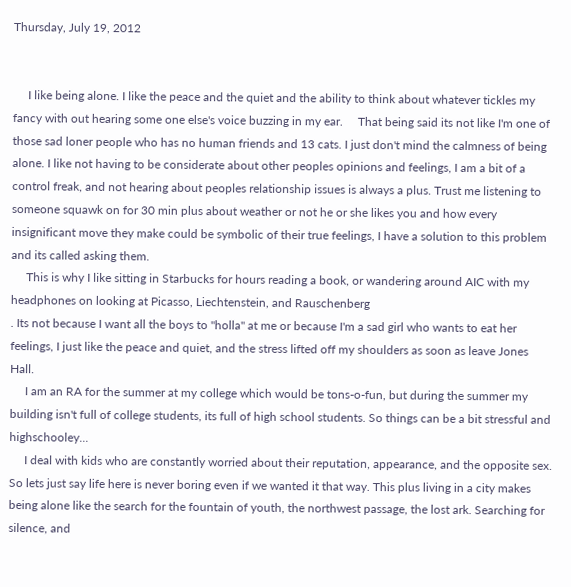Thursday, July 19, 2012


     I like being alone. I like the peace and the quiet and the ability to think about whatever tickles my fancy with out hearing some one else's voice buzzing in my ear.     That being said its not like I'm one of those sad loner people who has no human friends and 13 cats. I just don't mind the calmness of being alone. I like not having to be considerate about other peoples opinions and feelings, I am a bit of a control freak, and not hearing about peoples relationship issues is always a plus. Trust me listening to someone squawk on for 30 min plus about weather or not he or she likes you and how every insignificant move they make could be symbolic of their true feelings, I have a solution to this problem and its called asking them.
     This is why I like sitting in Starbucks for hours reading a book, or wandering around AIC with my headphones on looking at Picasso, Liechtenstein, and Rauschenberg
. Its not because I want all the boys to "holla" at me or because I'm a sad girl who wants to eat her feelings, I just like the peace and quiet, and the stress lifted off my shoulders as soon as leave Jones Hall.
     I am an RA for the summer at my college which would be tons-o-fun, but during the summer my building isn't full of college students, its full of high school students. So things can be a bit stressful and highschooley...
     I deal with kids who are constantly worried about their reputation, appearance, and the opposite sex. So lets just say life here is never boring even if we wanted it that way. This plus living in a city makes being alone like the search for the fountain of youth, the northwest passage, the lost ark. Searching for silence, and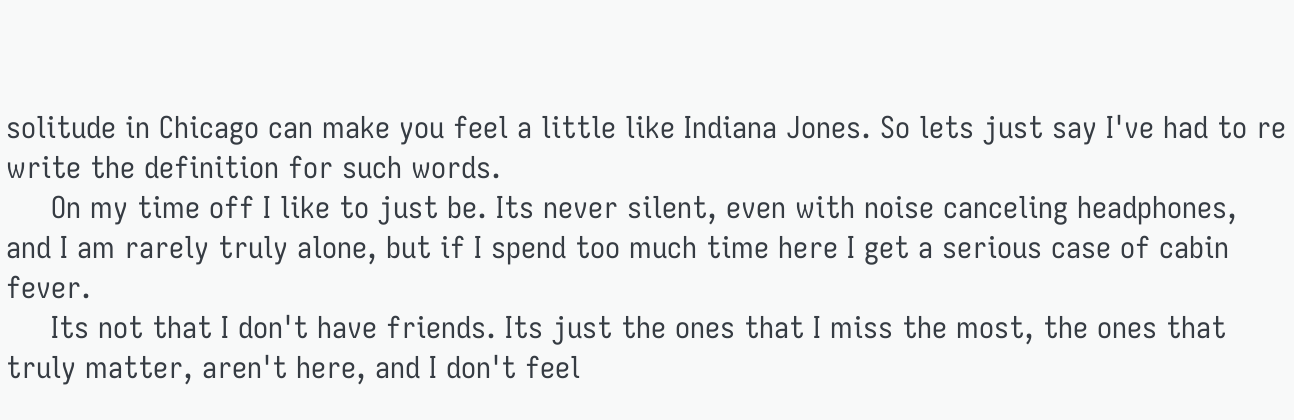solitude in Chicago can make you feel a little like Indiana Jones. So lets just say I've had to re write the definition for such words.
     On my time off I like to just be. Its never silent, even with noise canceling headphones, and I am rarely truly alone, but if I spend too much time here I get a serious case of cabin fever.
     Its not that I don't have friends. Its just the ones that I miss the most, the ones that truly matter, aren't here, and I don't feel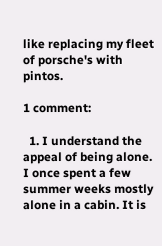like replacing my fleet of porsche's with pintos.

1 comment:

  1. I understand the appeal of being alone. I once spent a few summer weeks mostly alone in a cabin. It is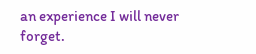an experience I will never forget.